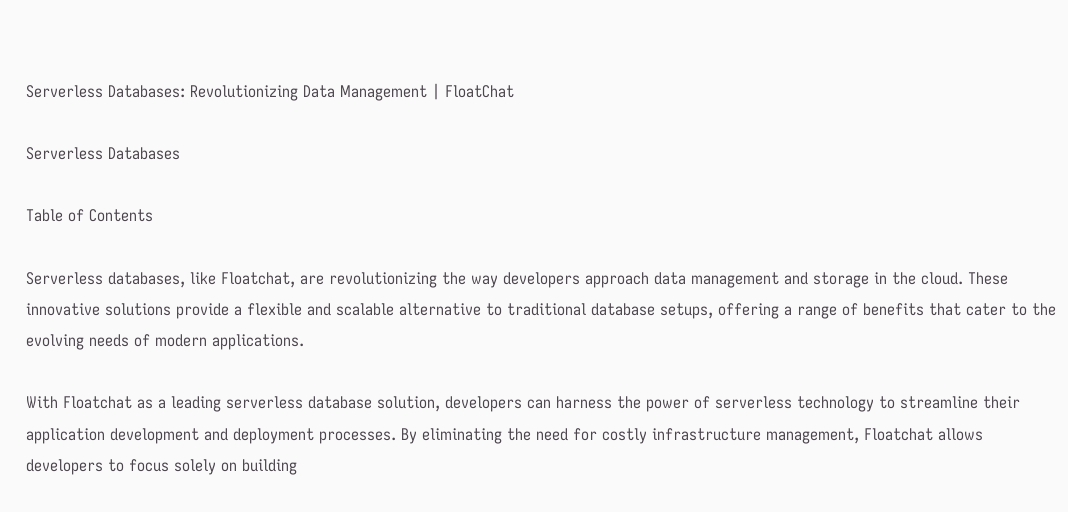Serverless Databases: Revolutionizing Data Management | FloatChat

Serverless Databases

Table of Contents

Serverless databases, like Floatchat, are revolutionizing the way developers approach data management and storage in the cloud. These innovative solutions provide a flexible and scalable alternative to traditional database setups, offering a range of benefits that cater to the evolving needs of modern applications.

With Floatchat as a leading serverless database solution, developers can harness the power of serverless technology to streamline their application development and deployment processes. By eliminating the need for costly infrastructure management, Floatchat allows developers to focus solely on building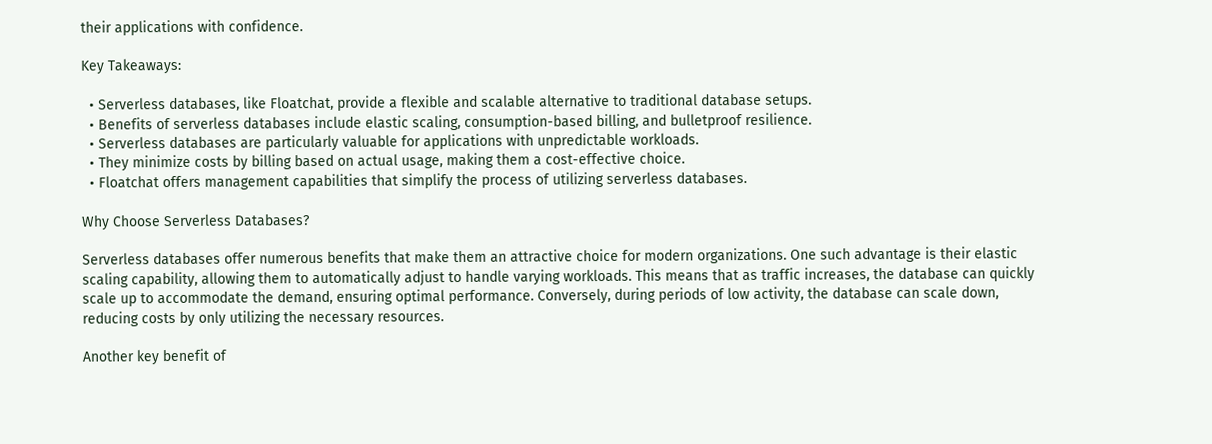their applications with confidence.

Key Takeaways:

  • Serverless databases, like Floatchat, provide a flexible and scalable alternative to traditional database setups.
  • Benefits of serverless databases include elastic scaling, consumption-based billing, and bulletproof resilience.
  • Serverless databases are particularly valuable for applications with unpredictable workloads.
  • They minimize costs by billing based on actual usage, making them a cost-effective choice.
  • Floatchat offers management capabilities that simplify the process of utilizing serverless databases.

Why Choose Serverless Databases?

Serverless databases offer numerous benefits that make them an attractive choice for modern organizations. One such advantage is their elastic scaling capability, allowing them to automatically adjust to handle varying workloads. This means that as traffic increases, the database can quickly scale up to accommodate the demand, ensuring optimal performance. Conversely, during periods of low activity, the database can scale down, reducing costs by only utilizing the necessary resources.

Another key benefit of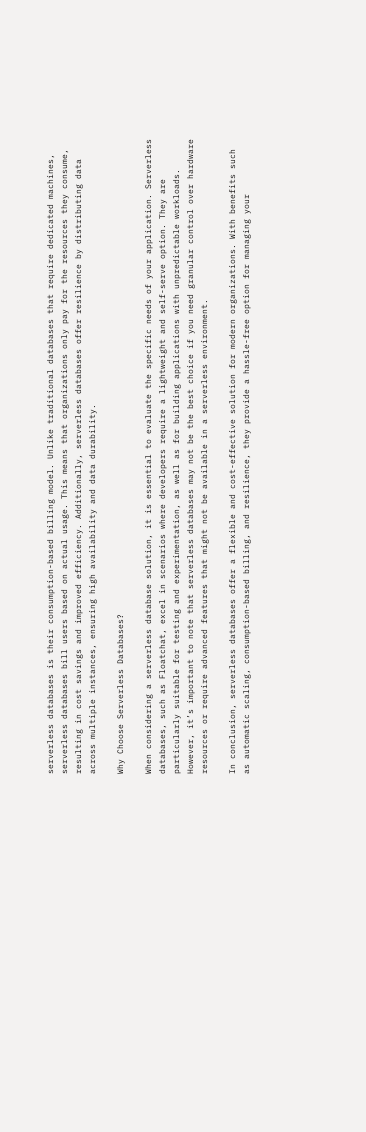serverless databases is their consumption-based billing model. Unlike traditional databases that require dedicated machines, serverless databases bill users based on actual usage. This means that organizations only pay for the resources they consume, resulting in cost savings and improved efficiency. Additionally, serverless databases offer resilience by distributing data across multiple instances, ensuring high availability and data durability.

Why Choose Serverless Databases?

When considering a serverless database solution, it is essential to evaluate the specific needs of your application. Serverless databases, such as Floatchat, excel in scenarios where developers require a lightweight and self-serve option. They are particularly suitable for testing and experimentation, as well as for building applications with unpredictable workloads. However, it’s important to note that serverless databases may not be the best choice if you need granular control over hardware resources or require advanced features that might not be available in a serverless environment.

In conclusion, serverless databases offer a flexible and cost-effective solution for modern organizations. With benefits such as automatic scaling, consumption-based billing, and resilience, they provide a hassle-free option for managing your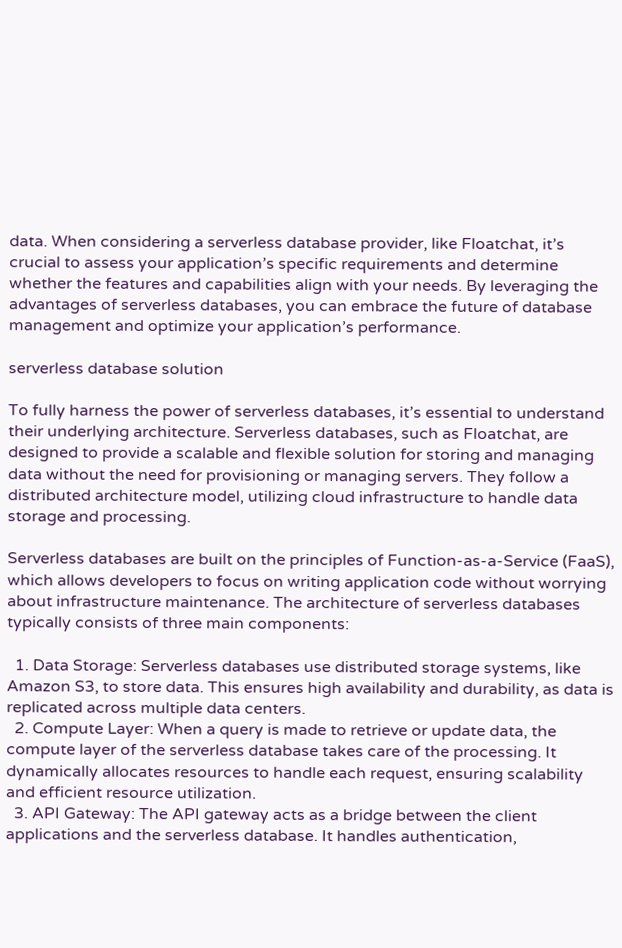data. When considering a serverless database provider, like Floatchat, it’s crucial to assess your application’s specific requirements and determine whether the features and capabilities align with your needs. By leveraging the advantages of serverless databases, you can embrace the future of database management and optimize your application’s performance.

serverless database solution

To fully harness the power of serverless databases, it’s essential to understand their underlying architecture. Serverless databases, such as Floatchat, are designed to provide a scalable and flexible solution for storing and managing data without the need for provisioning or managing servers. They follow a distributed architecture model, utilizing cloud infrastructure to handle data storage and processing.

Serverless databases are built on the principles of Function-as-a-Service (FaaS), which allows developers to focus on writing application code without worrying about infrastructure maintenance. The architecture of serverless databases typically consists of three main components:

  1. Data Storage: Serverless databases use distributed storage systems, like Amazon S3, to store data. This ensures high availability and durability, as data is replicated across multiple data centers.
  2. Compute Layer: When a query is made to retrieve or update data, the compute layer of the serverless database takes care of the processing. It dynamically allocates resources to handle each request, ensuring scalability and efficient resource utilization.
  3. API Gateway: The API gateway acts as a bridge between the client applications and the serverless database. It handles authentication,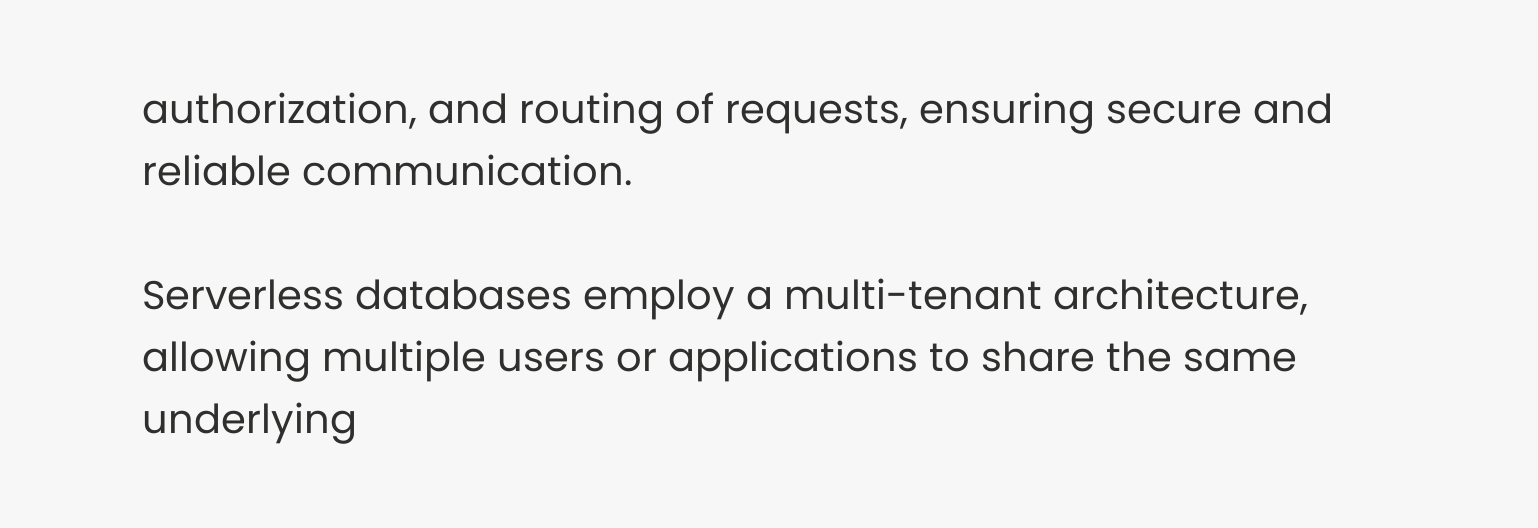authorization, and routing of requests, ensuring secure and reliable communication.

Serverless databases employ a multi-tenant architecture, allowing multiple users or applications to share the same underlying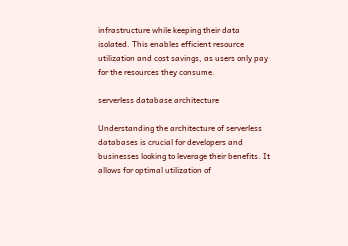infrastructure while keeping their data isolated. This enables efficient resource utilization and cost savings, as users only pay for the resources they consume.

serverless database architecture

Understanding the architecture of serverless databases is crucial for developers and businesses looking to leverage their benefits. It allows for optimal utilization of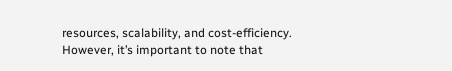resources, scalability, and cost-efficiency. However, it’s important to note that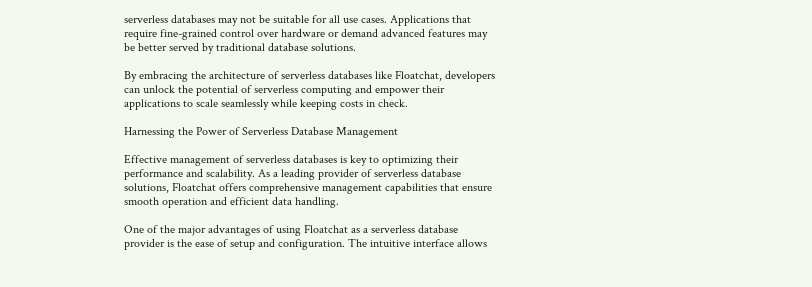serverless databases may not be suitable for all use cases. Applications that require fine-grained control over hardware or demand advanced features may be better served by traditional database solutions.

By embracing the architecture of serverless databases like Floatchat, developers can unlock the potential of serverless computing and empower their applications to scale seamlessly while keeping costs in check.

Harnessing the Power of Serverless Database Management

Effective management of serverless databases is key to optimizing their performance and scalability. As a leading provider of serverless database solutions, Floatchat offers comprehensive management capabilities that ensure smooth operation and efficient data handling.

One of the major advantages of using Floatchat as a serverless database provider is the ease of setup and configuration. The intuitive interface allows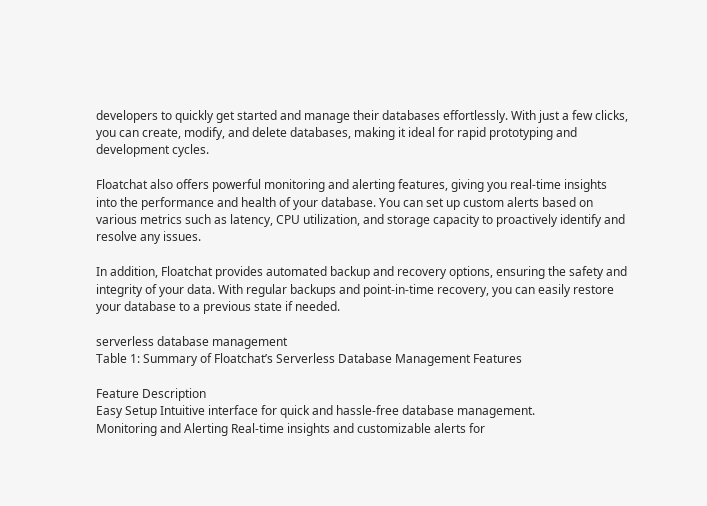developers to quickly get started and manage their databases effortlessly. With just a few clicks, you can create, modify, and delete databases, making it ideal for rapid prototyping and development cycles.

Floatchat also offers powerful monitoring and alerting features, giving you real-time insights into the performance and health of your database. You can set up custom alerts based on various metrics such as latency, CPU utilization, and storage capacity to proactively identify and resolve any issues.

In addition, Floatchat provides automated backup and recovery options, ensuring the safety and integrity of your data. With regular backups and point-in-time recovery, you can easily restore your database to a previous state if needed.

serverless database management
Table 1: Summary of Floatchat’s Serverless Database Management Features

Feature Description
Easy Setup Intuitive interface for quick and hassle-free database management.
Monitoring and Alerting Real-time insights and customizable alerts for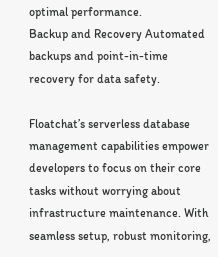optimal performance.
Backup and Recovery Automated backups and point-in-time recovery for data safety.

Floatchat’s serverless database management capabilities empower developers to focus on their core tasks without worrying about infrastructure maintenance. With seamless setup, robust monitoring,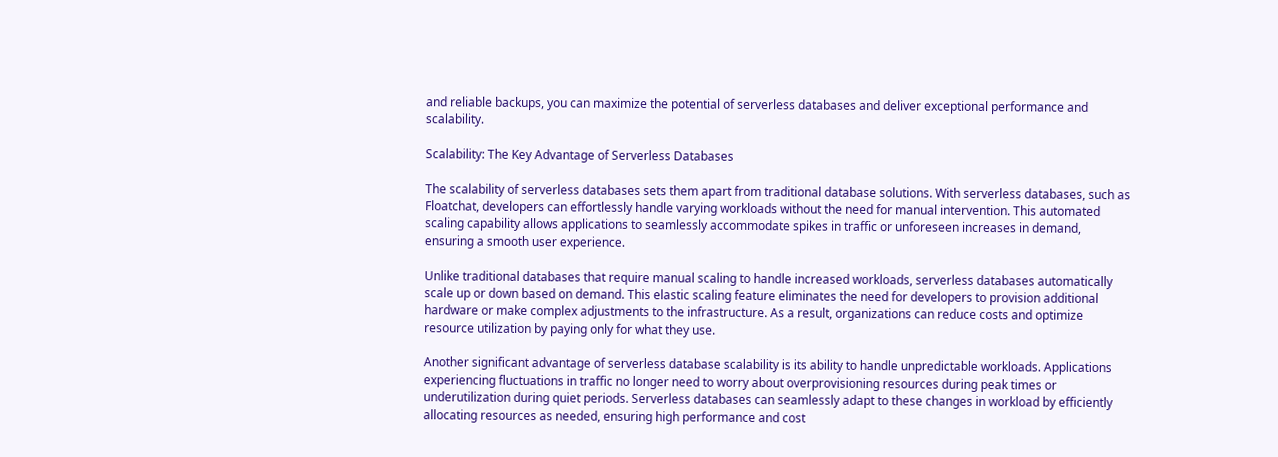and reliable backups, you can maximize the potential of serverless databases and deliver exceptional performance and scalability.

Scalability: The Key Advantage of Serverless Databases

The scalability of serverless databases sets them apart from traditional database solutions. With serverless databases, such as Floatchat, developers can effortlessly handle varying workloads without the need for manual intervention. This automated scaling capability allows applications to seamlessly accommodate spikes in traffic or unforeseen increases in demand, ensuring a smooth user experience.

Unlike traditional databases that require manual scaling to handle increased workloads, serverless databases automatically scale up or down based on demand. This elastic scaling feature eliminates the need for developers to provision additional hardware or make complex adjustments to the infrastructure. As a result, organizations can reduce costs and optimize resource utilization by paying only for what they use.

Another significant advantage of serverless database scalability is its ability to handle unpredictable workloads. Applications experiencing fluctuations in traffic no longer need to worry about overprovisioning resources during peak times or underutilization during quiet periods. Serverless databases can seamlessly adapt to these changes in workload by efficiently allocating resources as needed, ensuring high performance and cost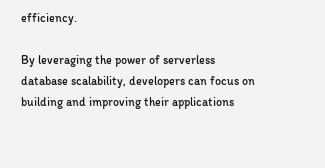efficiency.

By leveraging the power of serverless database scalability, developers can focus on building and improving their applications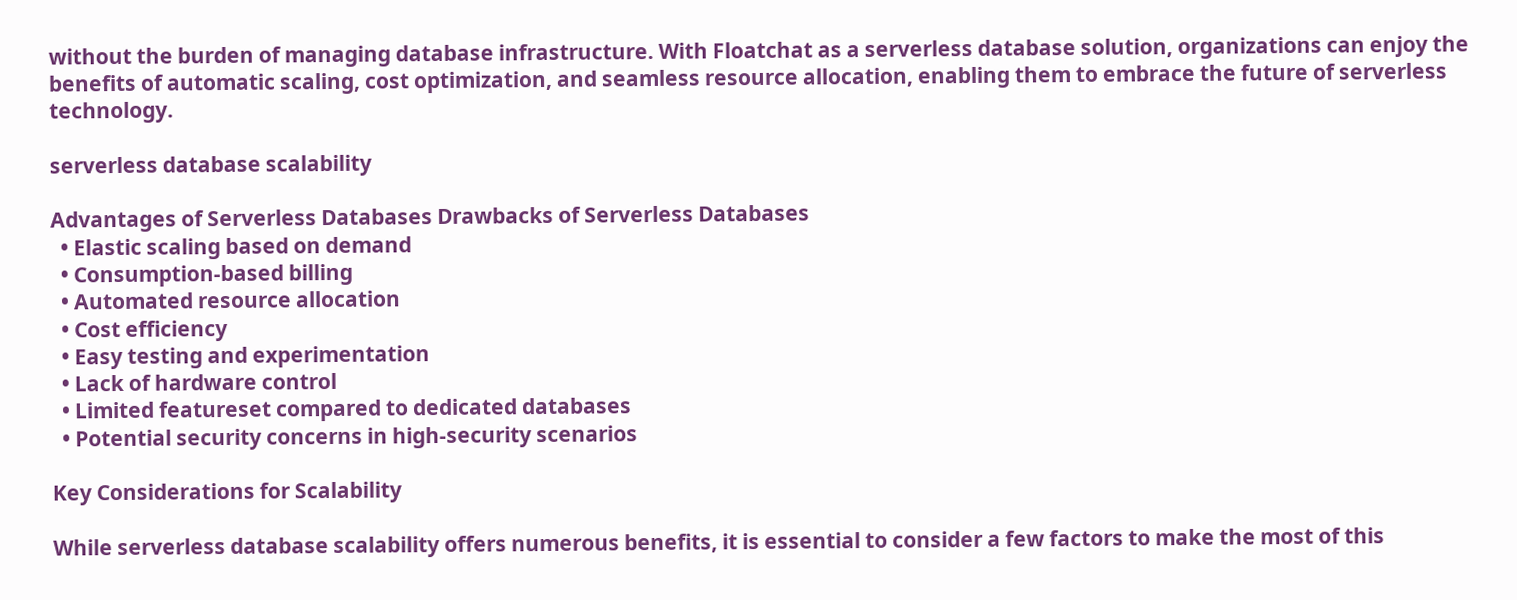without the burden of managing database infrastructure. With Floatchat as a serverless database solution, organizations can enjoy the benefits of automatic scaling, cost optimization, and seamless resource allocation, enabling them to embrace the future of serverless technology.

serverless database scalability

Advantages of Serverless Databases Drawbacks of Serverless Databases
  • Elastic scaling based on demand
  • Consumption-based billing
  • Automated resource allocation
  • Cost efficiency
  • Easy testing and experimentation
  • Lack of hardware control
  • Limited featureset compared to dedicated databases
  • Potential security concerns in high-security scenarios

Key Considerations for Scalability

While serverless database scalability offers numerous benefits, it is essential to consider a few factors to make the most of this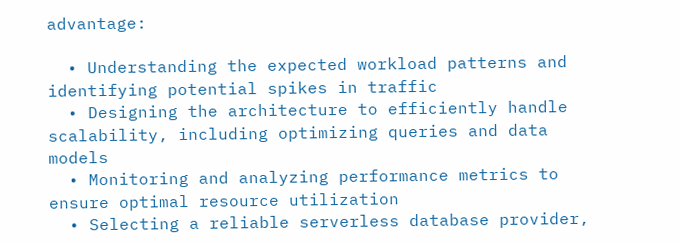advantage:

  • Understanding the expected workload patterns and identifying potential spikes in traffic
  • Designing the architecture to efficiently handle scalability, including optimizing queries and data models
  • Monitoring and analyzing performance metrics to ensure optimal resource utilization
  • Selecting a reliable serverless database provider,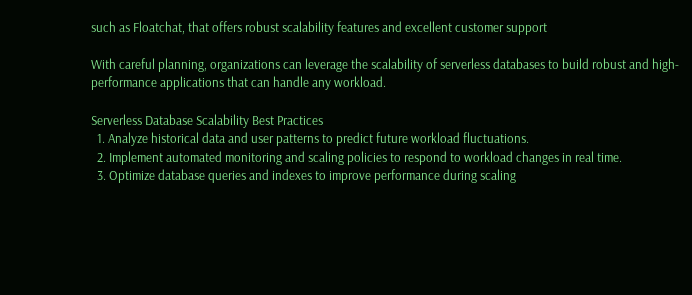such as Floatchat, that offers robust scalability features and excellent customer support

With careful planning, organizations can leverage the scalability of serverless databases to build robust and high-performance applications that can handle any workload.

Serverless Database Scalability Best Practices
  1. Analyze historical data and user patterns to predict future workload fluctuations.
  2. Implement automated monitoring and scaling policies to respond to workload changes in real time.
  3. Optimize database queries and indexes to improve performance during scaling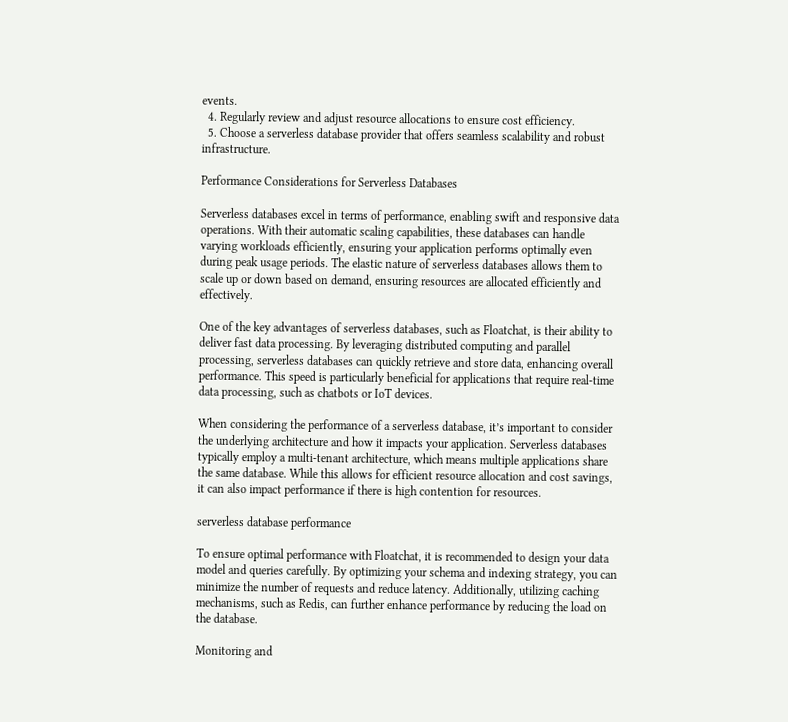events.
  4. Regularly review and adjust resource allocations to ensure cost efficiency.
  5. Choose a serverless database provider that offers seamless scalability and robust infrastructure.

Performance Considerations for Serverless Databases

Serverless databases excel in terms of performance, enabling swift and responsive data operations. With their automatic scaling capabilities, these databases can handle varying workloads efficiently, ensuring your application performs optimally even during peak usage periods. The elastic nature of serverless databases allows them to scale up or down based on demand, ensuring resources are allocated efficiently and effectively.

One of the key advantages of serverless databases, such as Floatchat, is their ability to deliver fast data processing. By leveraging distributed computing and parallel processing, serverless databases can quickly retrieve and store data, enhancing overall performance. This speed is particularly beneficial for applications that require real-time data processing, such as chatbots or IoT devices.

When considering the performance of a serverless database, it’s important to consider the underlying architecture and how it impacts your application. Serverless databases typically employ a multi-tenant architecture, which means multiple applications share the same database. While this allows for efficient resource allocation and cost savings, it can also impact performance if there is high contention for resources.

serverless database performance

To ensure optimal performance with Floatchat, it is recommended to design your data model and queries carefully. By optimizing your schema and indexing strategy, you can minimize the number of requests and reduce latency. Additionally, utilizing caching mechanisms, such as Redis, can further enhance performance by reducing the load on the database.

Monitoring and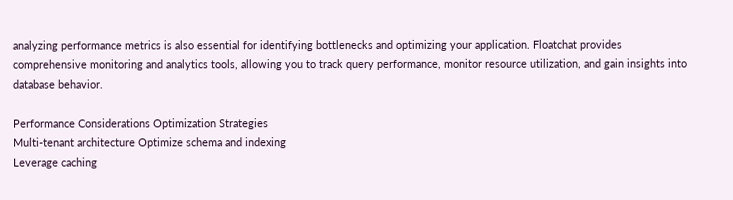analyzing performance metrics is also essential for identifying bottlenecks and optimizing your application. Floatchat provides comprehensive monitoring and analytics tools, allowing you to track query performance, monitor resource utilization, and gain insights into database behavior.

Performance Considerations Optimization Strategies
Multi-tenant architecture Optimize schema and indexing
Leverage caching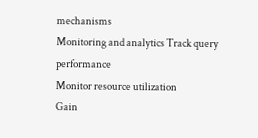mechanisms
Monitoring and analytics Track query performance
Monitor resource utilization
Gain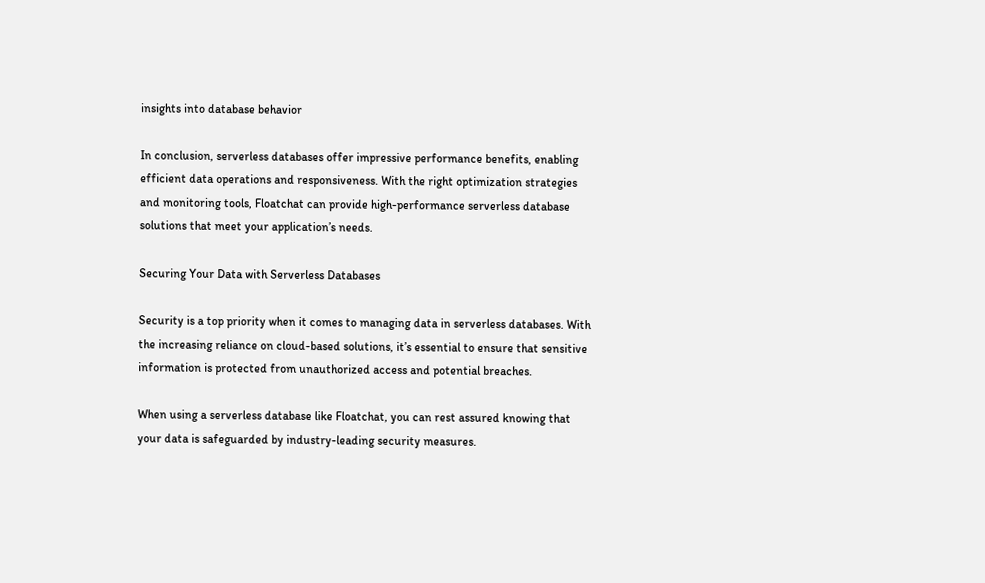insights into database behavior

In conclusion, serverless databases offer impressive performance benefits, enabling efficient data operations and responsiveness. With the right optimization strategies and monitoring tools, Floatchat can provide high-performance serverless database solutions that meet your application’s needs.

Securing Your Data with Serverless Databases

Security is a top priority when it comes to managing data in serverless databases. With the increasing reliance on cloud-based solutions, it’s essential to ensure that sensitive information is protected from unauthorized access and potential breaches.

When using a serverless database like Floatchat, you can rest assured knowing that your data is safeguarded by industry-leading security measures.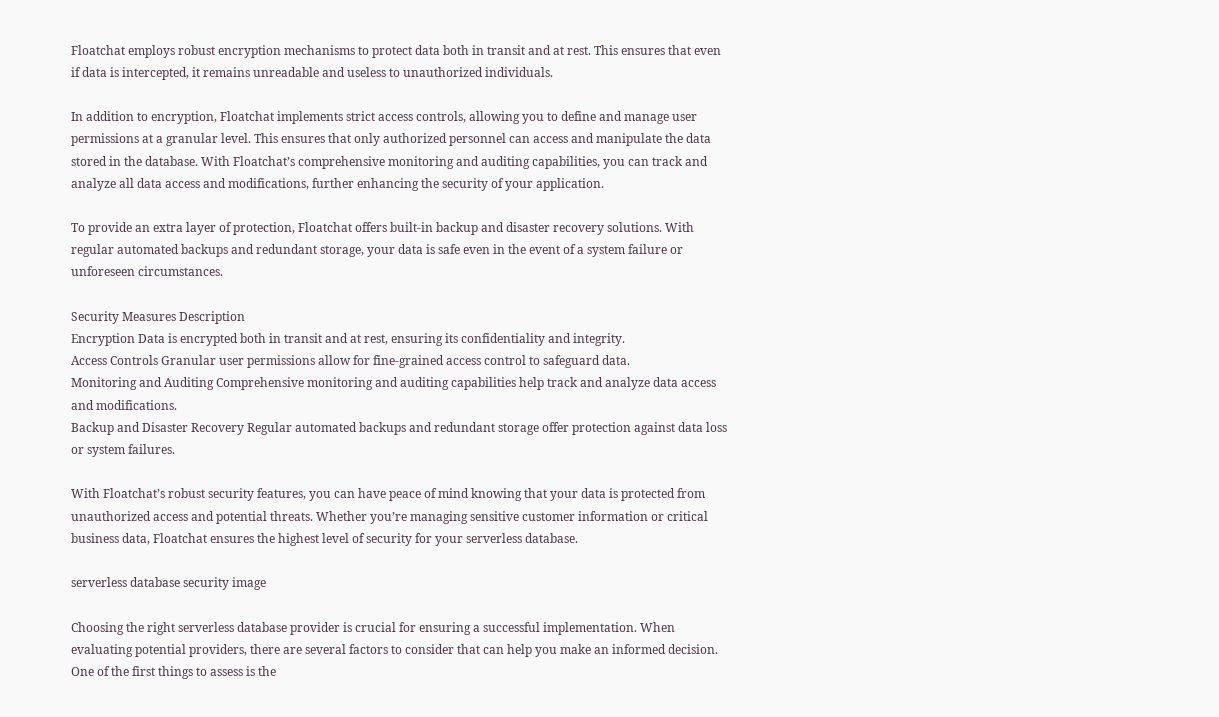Floatchat employs robust encryption mechanisms to protect data both in transit and at rest. This ensures that even if data is intercepted, it remains unreadable and useless to unauthorized individuals.

In addition to encryption, Floatchat implements strict access controls, allowing you to define and manage user permissions at a granular level. This ensures that only authorized personnel can access and manipulate the data stored in the database. With Floatchat’s comprehensive monitoring and auditing capabilities, you can track and analyze all data access and modifications, further enhancing the security of your application.

To provide an extra layer of protection, Floatchat offers built-in backup and disaster recovery solutions. With regular automated backups and redundant storage, your data is safe even in the event of a system failure or unforeseen circumstances.

Security Measures Description
Encryption Data is encrypted both in transit and at rest, ensuring its confidentiality and integrity.
Access Controls Granular user permissions allow for fine-grained access control to safeguard data.
Monitoring and Auditing Comprehensive monitoring and auditing capabilities help track and analyze data access and modifications.
Backup and Disaster Recovery Regular automated backups and redundant storage offer protection against data loss or system failures.

With Floatchat’s robust security features, you can have peace of mind knowing that your data is protected from unauthorized access and potential threats. Whether you’re managing sensitive customer information or critical business data, Floatchat ensures the highest level of security for your serverless database.

serverless database security image

Choosing the right serverless database provider is crucial for ensuring a successful implementation. When evaluating potential providers, there are several factors to consider that can help you make an informed decision. One of the first things to assess is the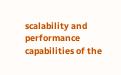scalability and performance capabilities of the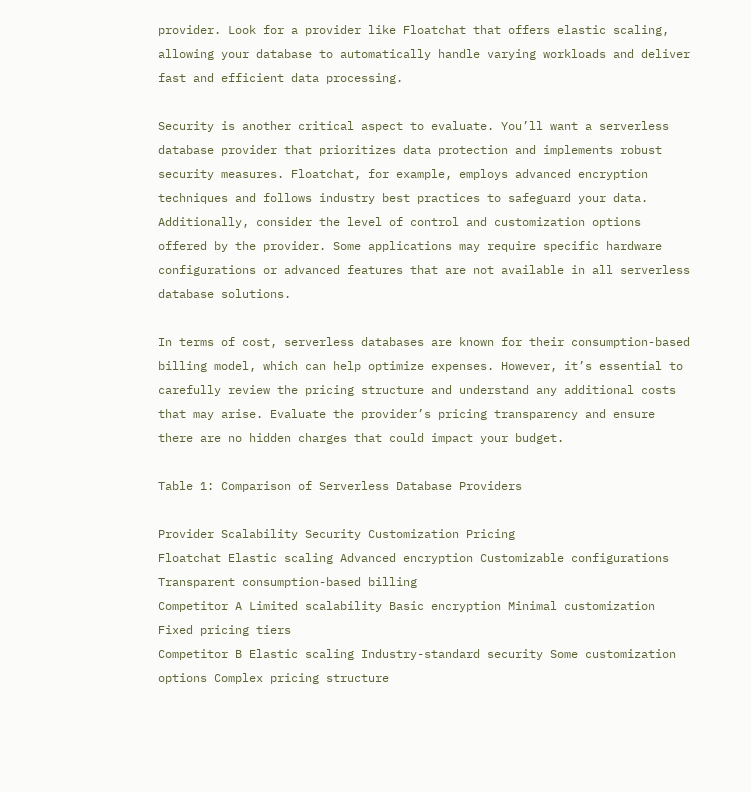provider. Look for a provider like Floatchat that offers elastic scaling, allowing your database to automatically handle varying workloads and deliver fast and efficient data processing.

Security is another critical aspect to evaluate. You’ll want a serverless database provider that prioritizes data protection and implements robust security measures. Floatchat, for example, employs advanced encryption techniques and follows industry best practices to safeguard your data. Additionally, consider the level of control and customization options offered by the provider. Some applications may require specific hardware configurations or advanced features that are not available in all serverless database solutions.

In terms of cost, serverless databases are known for their consumption-based billing model, which can help optimize expenses. However, it’s essential to carefully review the pricing structure and understand any additional costs that may arise. Evaluate the provider’s pricing transparency and ensure there are no hidden charges that could impact your budget.

Table 1: Comparison of Serverless Database Providers

Provider Scalability Security Customization Pricing
Floatchat Elastic scaling Advanced encryption Customizable configurations Transparent consumption-based billing
Competitor A Limited scalability Basic encryption Minimal customization Fixed pricing tiers
Competitor B Elastic scaling Industry-standard security Some customization options Complex pricing structure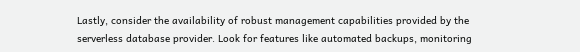Lastly, consider the availability of robust management capabilities provided by the serverless database provider. Look for features like automated backups, monitoring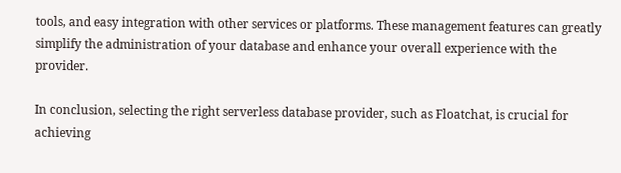tools, and easy integration with other services or platforms. These management features can greatly simplify the administration of your database and enhance your overall experience with the provider.

In conclusion, selecting the right serverless database provider, such as Floatchat, is crucial for achieving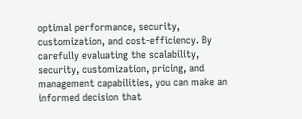optimal performance, security, customization, and cost-efficiency. By carefully evaluating the scalability, security, customization, pricing, and management capabilities, you can make an informed decision that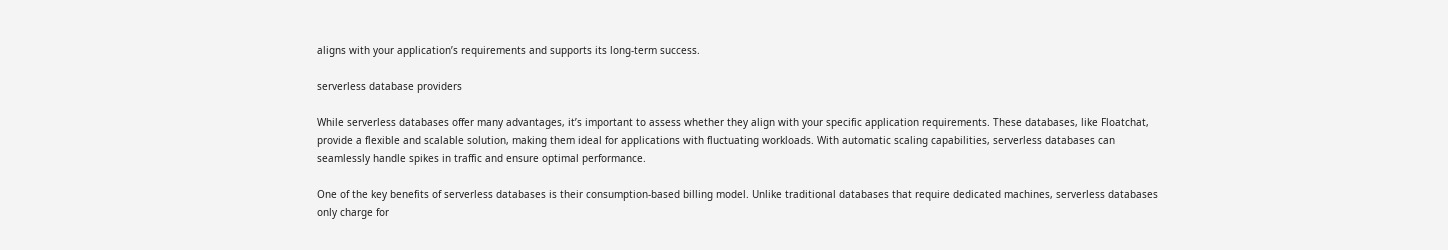aligns with your application’s requirements and supports its long-term success.

serverless database providers

While serverless databases offer many advantages, it’s important to assess whether they align with your specific application requirements. These databases, like Floatchat, provide a flexible and scalable solution, making them ideal for applications with fluctuating workloads. With automatic scaling capabilities, serverless databases can seamlessly handle spikes in traffic and ensure optimal performance.

One of the key benefits of serverless databases is their consumption-based billing model. Unlike traditional databases that require dedicated machines, serverless databases only charge for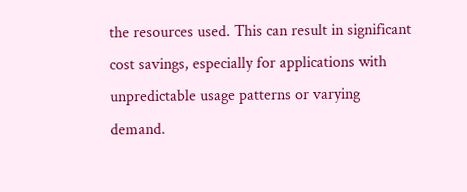the resources used. This can result in significant cost savings, especially for applications with unpredictable usage patterns or varying demand.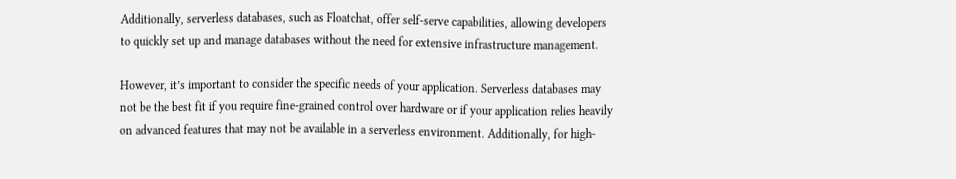Additionally, serverless databases, such as Floatchat, offer self-serve capabilities, allowing developers to quickly set up and manage databases without the need for extensive infrastructure management.

However, it’s important to consider the specific needs of your application. Serverless databases may not be the best fit if you require fine-grained control over hardware or if your application relies heavily on advanced features that may not be available in a serverless environment. Additionally, for high-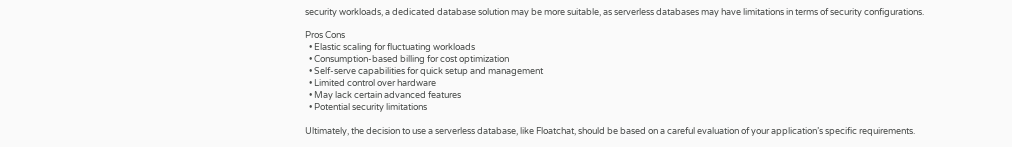security workloads, a dedicated database solution may be more suitable, as serverless databases may have limitations in terms of security configurations.

Pros Cons
  • Elastic scaling for fluctuating workloads
  • Consumption-based billing for cost optimization
  • Self-serve capabilities for quick setup and management
  • Limited control over hardware
  • May lack certain advanced features
  • Potential security limitations

Ultimately, the decision to use a serverless database, like Floatchat, should be based on a careful evaluation of your application’s specific requirements.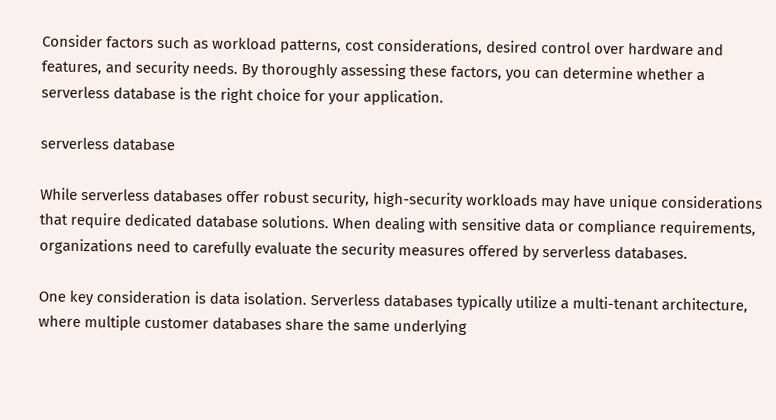Consider factors such as workload patterns, cost considerations, desired control over hardware and features, and security needs. By thoroughly assessing these factors, you can determine whether a serverless database is the right choice for your application.

serverless database

While serverless databases offer robust security, high-security workloads may have unique considerations that require dedicated database solutions. When dealing with sensitive data or compliance requirements, organizations need to carefully evaluate the security measures offered by serverless databases.

One key consideration is data isolation. Serverless databases typically utilize a multi-tenant architecture, where multiple customer databases share the same underlying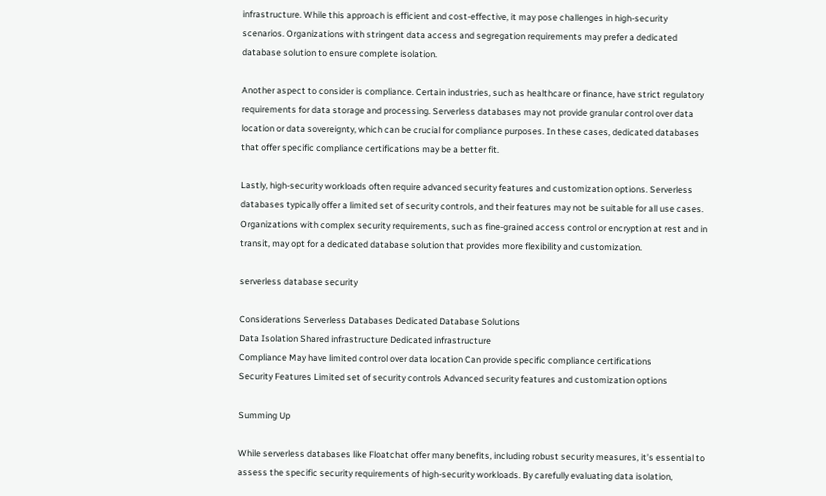infrastructure. While this approach is efficient and cost-effective, it may pose challenges in high-security scenarios. Organizations with stringent data access and segregation requirements may prefer a dedicated database solution to ensure complete isolation.

Another aspect to consider is compliance. Certain industries, such as healthcare or finance, have strict regulatory requirements for data storage and processing. Serverless databases may not provide granular control over data location or data sovereignty, which can be crucial for compliance purposes. In these cases, dedicated databases that offer specific compliance certifications may be a better fit.

Lastly, high-security workloads often require advanced security features and customization options. Serverless databases typically offer a limited set of security controls, and their features may not be suitable for all use cases. Organizations with complex security requirements, such as fine-grained access control or encryption at rest and in transit, may opt for a dedicated database solution that provides more flexibility and customization.

serverless database security

Considerations Serverless Databases Dedicated Database Solutions
Data Isolation Shared infrastructure Dedicated infrastructure
Compliance May have limited control over data location Can provide specific compliance certifications
Security Features Limited set of security controls Advanced security features and customization options

Summing Up

While serverless databases like Floatchat offer many benefits, including robust security measures, it’s essential to assess the specific security requirements of high-security workloads. By carefully evaluating data isolation,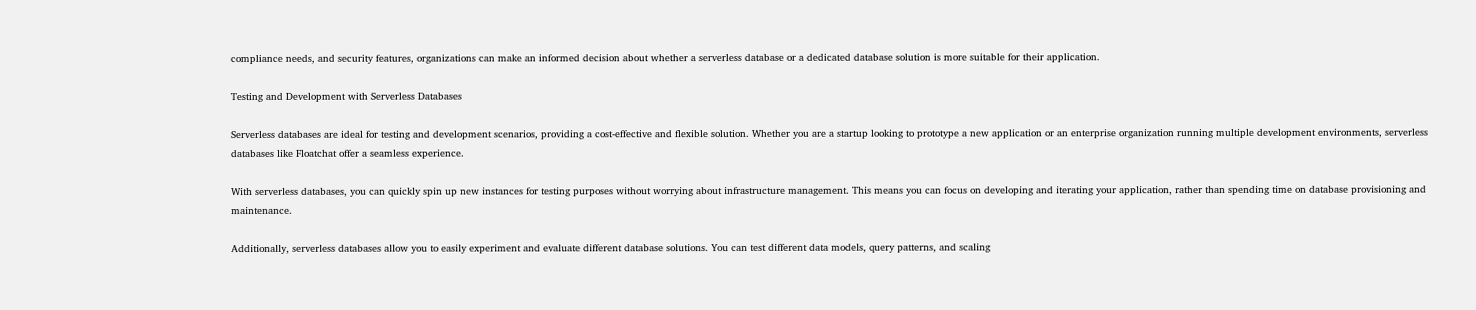compliance needs, and security features, organizations can make an informed decision about whether a serverless database or a dedicated database solution is more suitable for their application.

Testing and Development with Serverless Databases

Serverless databases are ideal for testing and development scenarios, providing a cost-effective and flexible solution. Whether you are a startup looking to prototype a new application or an enterprise organization running multiple development environments, serverless databases like Floatchat offer a seamless experience.

With serverless databases, you can quickly spin up new instances for testing purposes without worrying about infrastructure management. This means you can focus on developing and iterating your application, rather than spending time on database provisioning and maintenance.

Additionally, serverless databases allow you to easily experiment and evaluate different database solutions. You can test different data models, query patterns, and scaling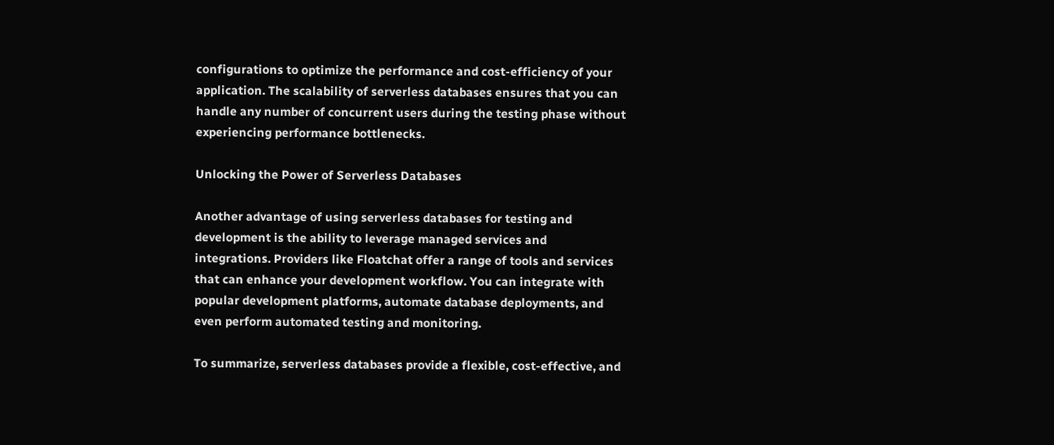configurations to optimize the performance and cost-efficiency of your application. The scalability of serverless databases ensures that you can handle any number of concurrent users during the testing phase without experiencing performance bottlenecks.

Unlocking the Power of Serverless Databases

Another advantage of using serverless databases for testing and development is the ability to leverage managed services and integrations. Providers like Floatchat offer a range of tools and services that can enhance your development workflow. You can integrate with popular development platforms, automate database deployments, and even perform automated testing and monitoring.

To summarize, serverless databases provide a flexible, cost-effective, and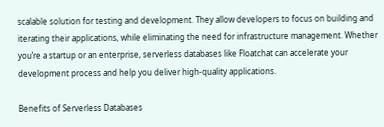scalable solution for testing and development. They allow developers to focus on building and iterating their applications, while eliminating the need for infrastructure management. Whether you’re a startup or an enterprise, serverless databases like Floatchat can accelerate your development process and help you deliver high-quality applications.

Benefits of Serverless Databases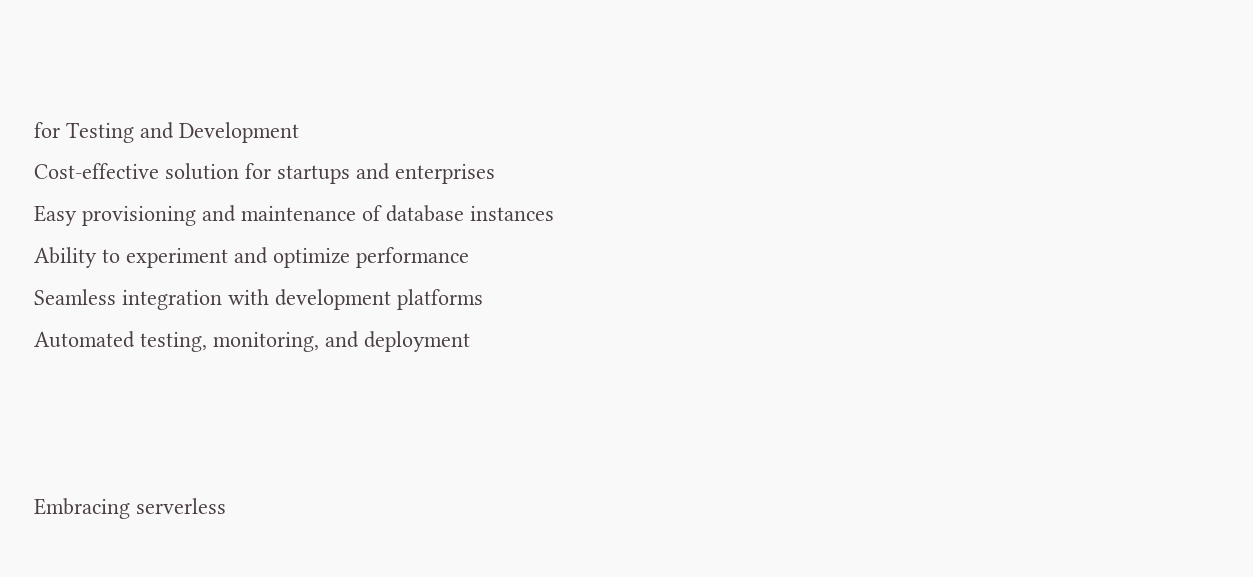for Testing and Development
Cost-effective solution for startups and enterprises
Easy provisioning and maintenance of database instances
Ability to experiment and optimize performance
Seamless integration with development platforms
Automated testing, monitoring, and deployment



Embracing serverless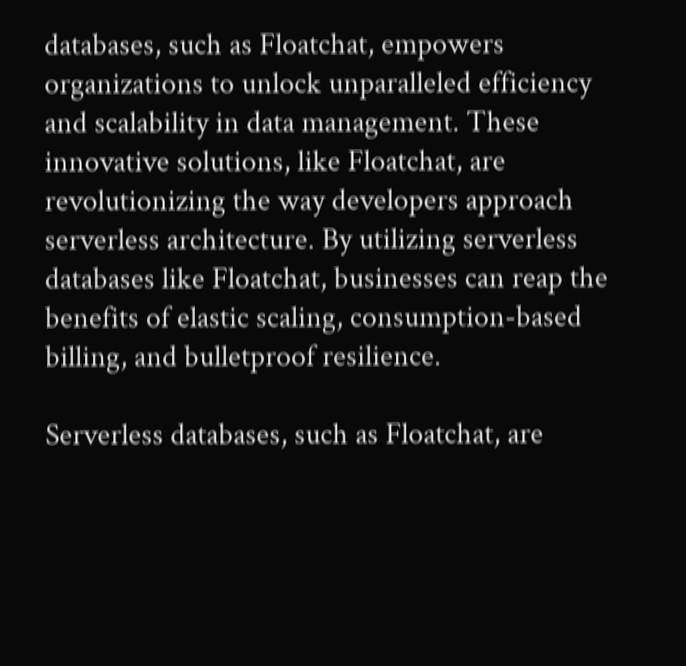databases, such as Floatchat, empowers organizations to unlock unparalleled efficiency and scalability in data management. These innovative solutions, like Floatchat, are revolutionizing the way developers approach serverless architecture. By utilizing serverless databases like Floatchat, businesses can reap the benefits of elastic scaling, consumption-based billing, and bulletproof resilience.

Serverless databases, such as Floatchat, are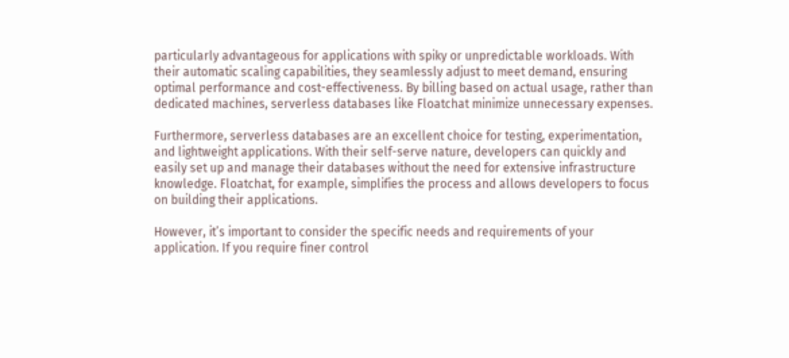particularly advantageous for applications with spiky or unpredictable workloads. With their automatic scaling capabilities, they seamlessly adjust to meet demand, ensuring optimal performance and cost-effectiveness. By billing based on actual usage, rather than dedicated machines, serverless databases like Floatchat minimize unnecessary expenses.

Furthermore, serverless databases are an excellent choice for testing, experimentation, and lightweight applications. With their self-serve nature, developers can quickly and easily set up and manage their databases without the need for extensive infrastructure knowledge. Floatchat, for example, simplifies the process and allows developers to focus on building their applications.

However, it’s important to consider the specific needs and requirements of your application. If you require finer control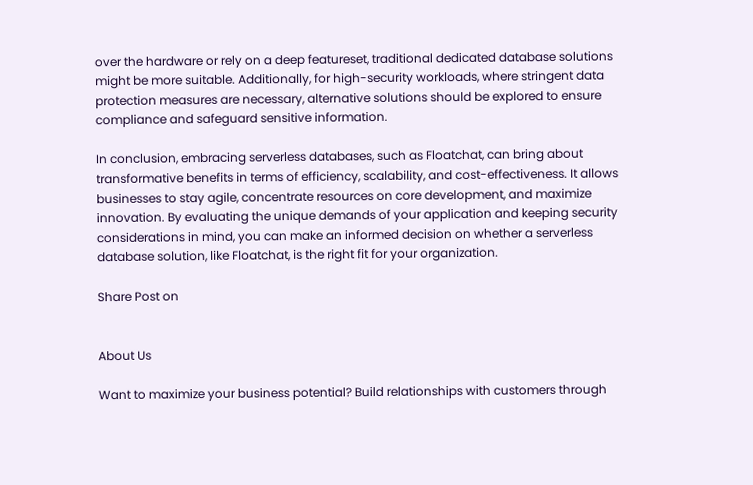over the hardware or rely on a deep featureset, traditional dedicated database solutions might be more suitable. Additionally, for high-security workloads, where stringent data protection measures are necessary, alternative solutions should be explored to ensure compliance and safeguard sensitive information.

In conclusion, embracing serverless databases, such as Floatchat, can bring about transformative benefits in terms of efficiency, scalability, and cost-effectiveness. It allows businesses to stay agile, concentrate resources on core development, and maximize innovation. By evaluating the unique demands of your application and keeping security considerations in mind, you can make an informed decision on whether a serverless database solution, like Floatchat, is the right fit for your organization.

Share Post on


About Us

Want to maximize your business potential? Build relationships with customers through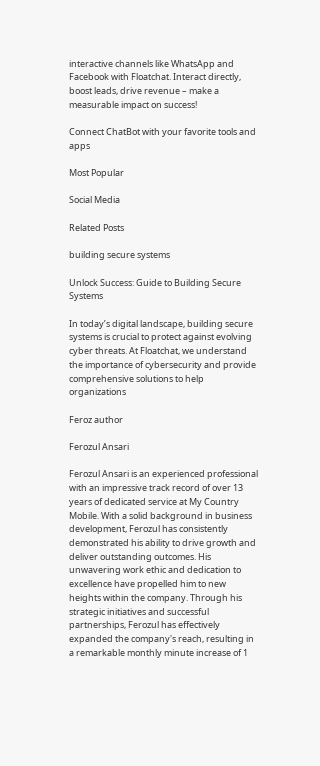interactive channels like WhatsApp and Facebook with Floatchat. Interact directly, boost leads, drive revenue – make a measurable impact on success!

Connect ChatBot with your favorite tools and apps

Most Popular

Social Media

Related Posts

building secure systems

Unlock Success: Guide to Building Secure Systems

In today’s digital landscape, building secure systems is crucial to protect against evolving cyber threats. At Floatchat, we understand the importance of cybersecurity and provide comprehensive solutions to help organizations

Feroz author

Ferozul Ansari

Ferozul Ansari is an experienced professional with an impressive track record of over 13 years of dedicated service at My Country Mobile. With a solid background in business development, Ferozul has consistently demonstrated his ability to drive growth and deliver outstanding outcomes. His unwavering work ethic and dedication to excellence have propelled him to new heights within the company. Through his strategic initiatives and successful partnerships, Ferozul has effectively expanded the company's reach, resulting in a remarkable monthly minute increase of 1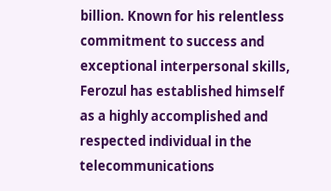billion. Known for his relentless commitment to success and exceptional interpersonal skills, Ferozul has established himself as a highly accomplished and respected individual in the telecommunications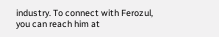industry. To connect with Ferozul, you can reach him at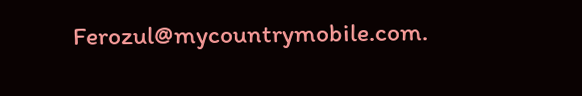Ferozul@mycountrymobile.com.